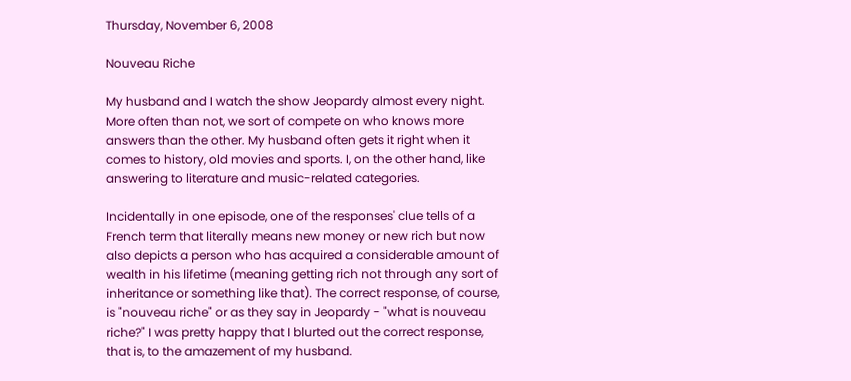Thursday, November 6, 2008

Nouveau Riche

My husband and I watch the show Jeopardy almost every night. More often than not, we sort of compete on who knows more answers than the other. My husband often gets it right when it comes to history, old movies and sports. I, on the other hand, like answering to literature and music-related categories.

Incidentally in one episode, one of the responses' clue tells of a French term that literally means new money or new rich but now also depicts a person who has acquired a considerable amount of wealth in his lifetime (meaning getting rich not through any sort of inheritance or something like that). The correct response, of course, is "nouveau riche" or as they say in Jeopardy - "what is nouveau riche?" I was pretty happy that I blurted out the correct response, that is, to the amazement of my husband.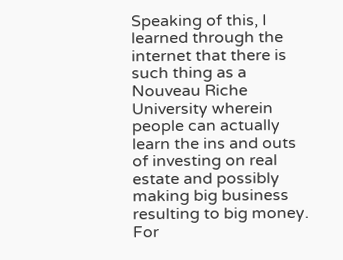Speaking of this, I learned through the internet that there is such thing as a Nouveau Riche University wherein people can actually learn the ins and outs of investing on real estate and possibly making big business resulting to big money. For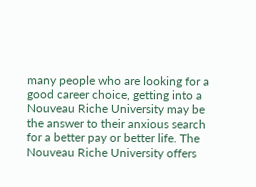many people who are looking for a good career choice, getting into a Nouveau Riche University may be the answer to their anxious search for a better pay or better life. The Nouveau Riche University offers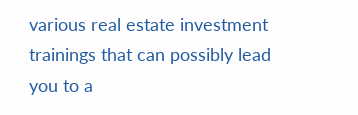various real estate investment trainings that can possibly lead you to a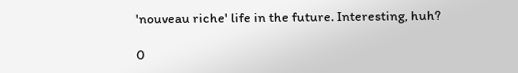'nouveau riche' life in the future. Interesting, huh?

0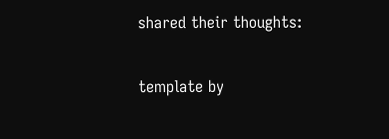shared their thoughts:

template by